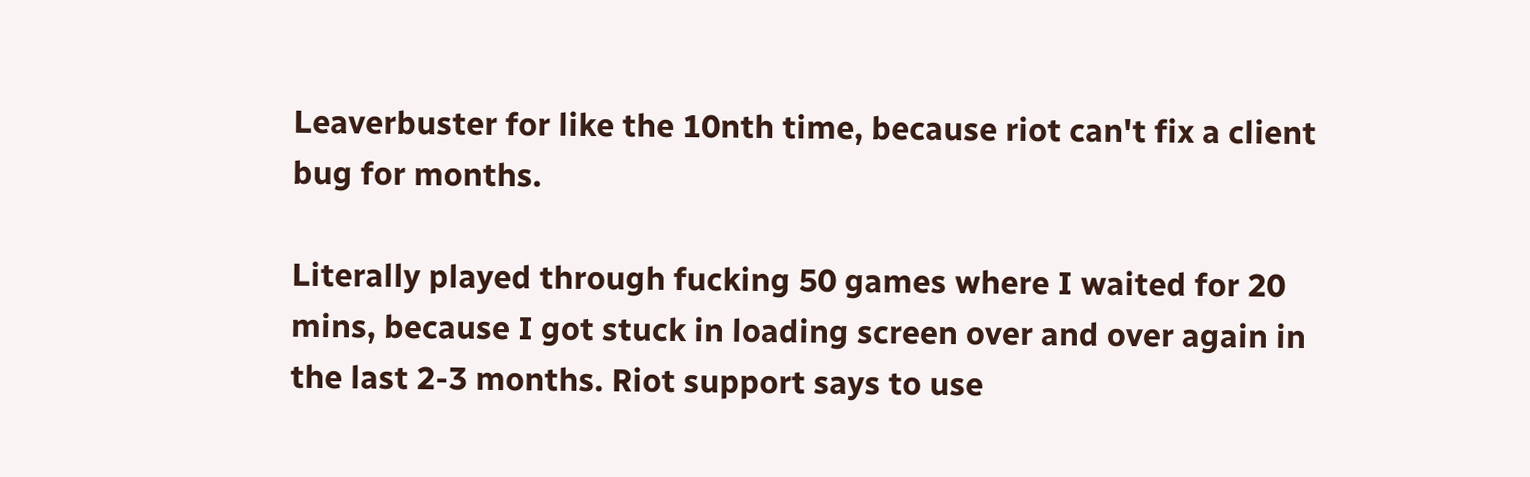Leaverbuster for like the 10nth time, because riot can't fix a client bug for months.

Literally played through fucking 50 games where I waited for 20 mins, because I got stuck in loading screen over and over again in the last 2-3 months. Riot support says to use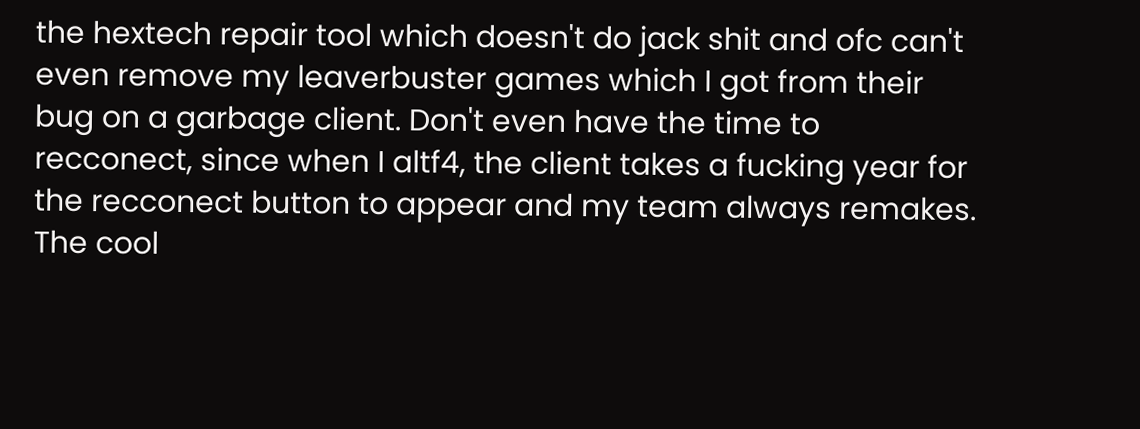the hextech repair tool which doesn't do jack shit and ofc can't even remove my leaverbuster games which I got from their bug on a garbage client. Don't even have the time to recconect, since when I altf4, the client takes a fucking year for the recconect button to appear and my team always remakes. The cool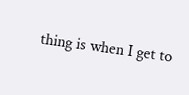thing is when I get to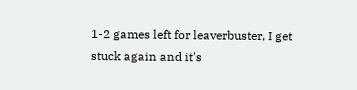1-2 games left for leaverbuster, I get stuck again and it's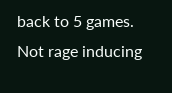back to 5 games. Not rage inducing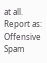at all.
Report as:
Offensive Spam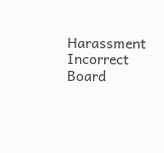Harassment Incorrect Board